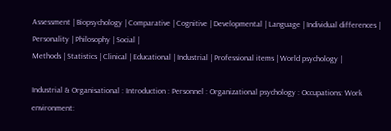Assessment | Biopsychology | Comparative | Cognitive | Developmental | Language | Individual differences | Personality | Philosophy | Social |
Methods | Statistics | Clinical | Educational | Industrial | Professional items | World psychology |

Industrial & Organisational : Introduction : Personnel : Organizational psychology : Occupations: Work environment: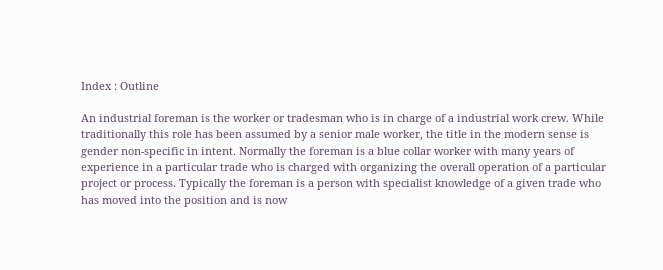Index : Outline

An industrial foreman is the worker or tradesman who is in charge of a industrial work crew. While traditionally this role has been assumed by a senior male worker, the title in the modern sense is gender non-specific in intent. Normally the foreman is a blue collar worker with many years of experience in a particular trade who is charged with organizing the overall operation of a particular project or process. Typically the foreman is a person with specialist knowledge of a given trade who has moved into the position and is now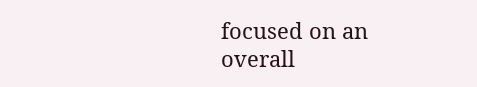focused on an overall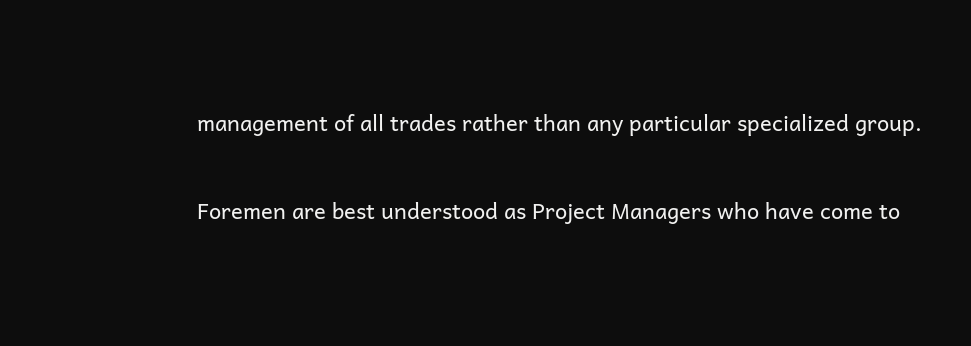management of all trades rather than any particular specialized group.

Foremen are best understood as Project Managers who have come to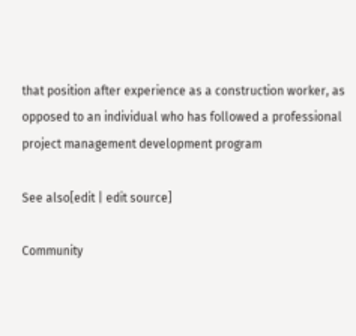that position after experience as a construction worker, as opposed to an individual who has followed a professional project management development program

See also[edit | edit source]

Community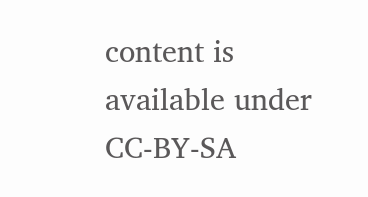content is available under CC-BY-SA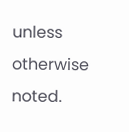unless otherwise noted.